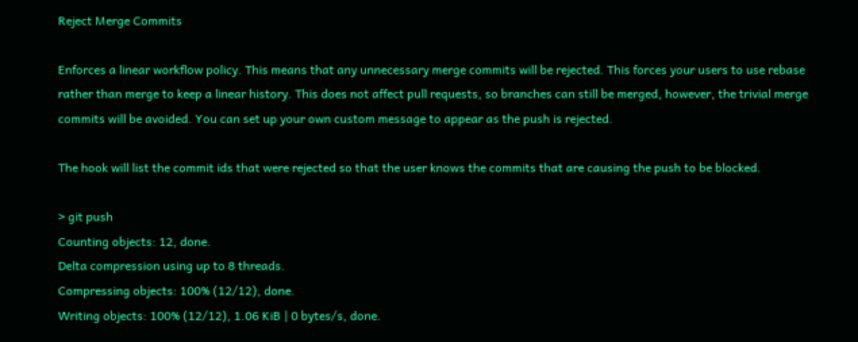Reject Merge Commits

Enforces a linear workflow policy. This means that any unnecessary merge commits will be rejected. This forces your users to use rebase rather than merge to keep a linear history. This does not affect pull requests, so branches can still be merged, however, the trivial merge commits will be avoided. You can set up your own custom message to appear as the push is rejected.

The hook will list the commit ids that were rejected so that the user knows the commits that are causing the push to be blocked.

> git push
Counting objects: 12, done.
Delta compression using up to 8 threads.
Compressing objects: 100% (12/12), done.
Writing objects: 100% (12/12), 1.06 KiB | 0 bytes/s, done.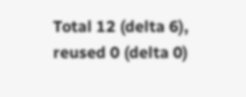Total 12 (delta 6), reused 0 (delta 0)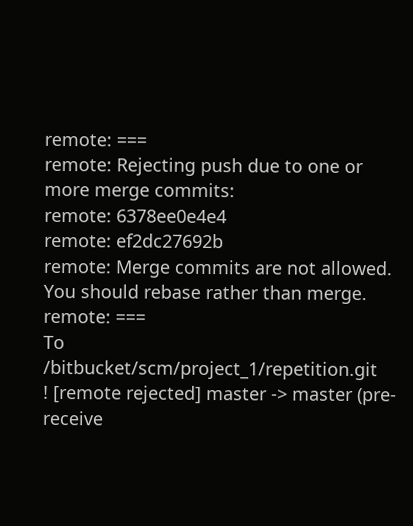remote: ===
remote: Rejecting push due to one or more merge commits:
remote: 6378ee0e4e4
remote: ef2dc27692b
remote: Merge commits are not allowed. You should rebase rather than merge.
remote: ===
To /bitbucket/scm/project_1/repetition.git
! [remote rejected] master -> master (pre-receive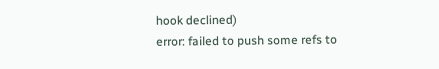hook declined)
error: failed to push some refs to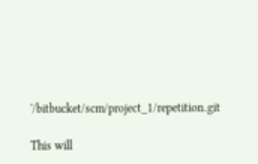'/bitbucket/scm/project_1/repetition.git

This will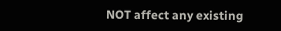NOT affect any existing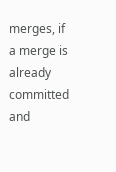merges, if a merge is already committed and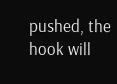pushed, the hook will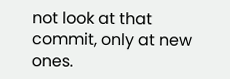not look at that commit, only at new ones.